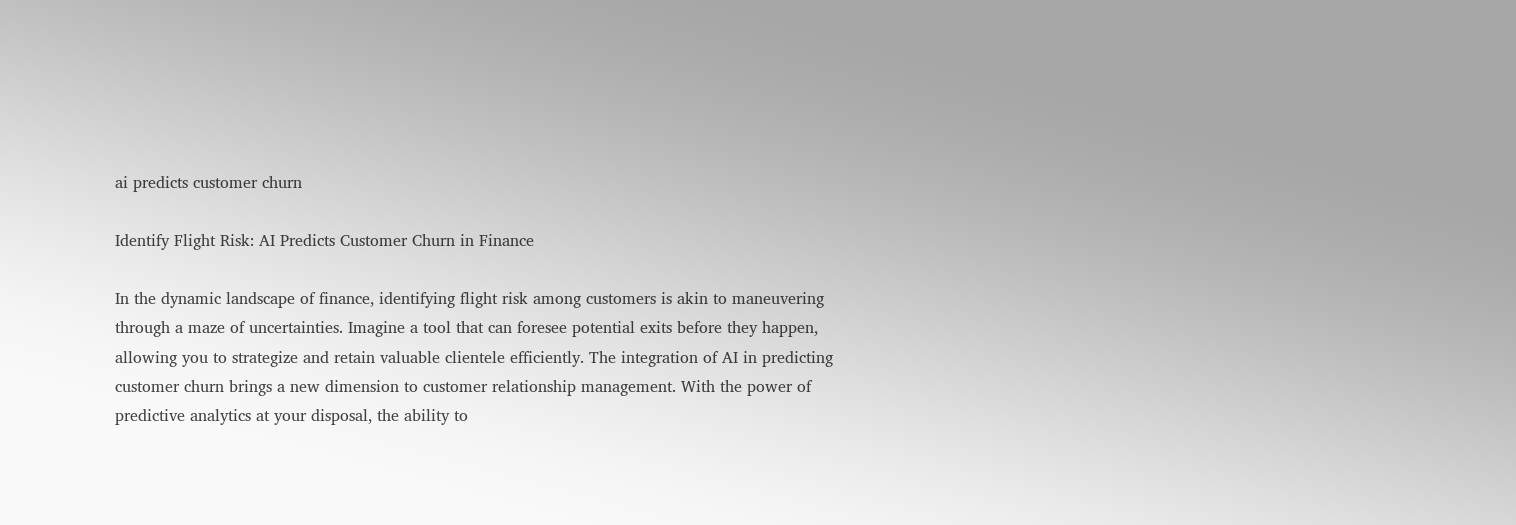ai predicts customer churn

Identify Flight Risk: AI Predicts Customer Churn in Finance

In the dynamic landscape of finance, identifying flight risk among customers is akin to maneuvering through a maze of uncertainties. Imagine a tool that can foresee potential exits before they happen, allowing you to strategize and retain valuable clientele efficiently. The integration of AI in predicting customer churn brings a new dimension to customer relationship management. With the power of predictive analytics at your disposal, the ability to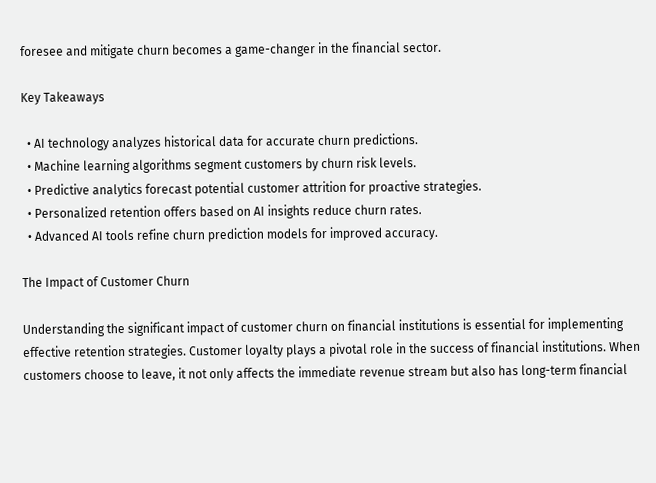foresee and mitigate churn becomes a game-changer in the financial sector.

Key Takeaways

  • AI technology analyzes historical data for accurate churn predictions.
  • Machine learning algorithms segment customers by churn risk levels.
  • Predictive analytics forecast potential customer attrition for proactive strategies.
  • Personalized retention offers based on AI insights reduce churn rates.
  • Advanced AI tools refine churn prediction models for improved accuracy.

The Impact of Customer Churn

Understanding the significant impact of customer churn on financial institutions is essential for implementing effective retention strategies. Customer loyalty plays a pivotal role in the success of financial institutions. When customers choose to leave, it not only affects the immediate revenue stream but also has long-term financial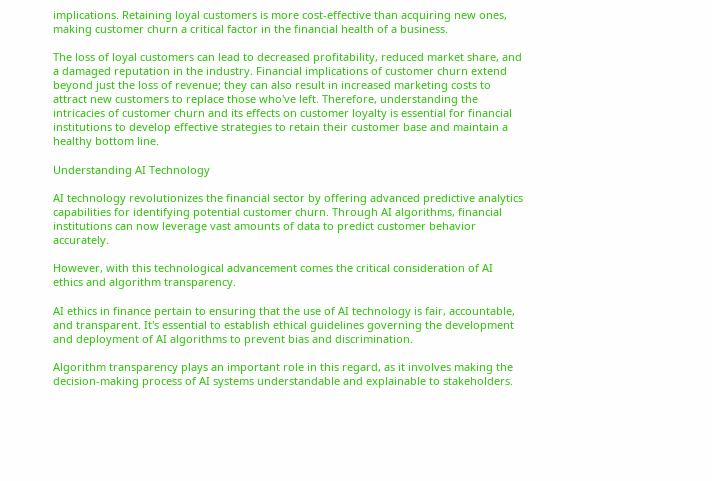implications. Retaining loyal customers is more cost-effective than acquiring new ones, making customer churn a critical factor in the financial health of a business.

The loss of loyal customers can lead to decreased profitability, reduced market share, and a damaged reputation in the industry. Financial implications of customer churn extend beyond just the loss of revenue; they can also result in increased marketing costs to attract new customers to replace those who've left. Therefore, understanding the intricacies of customer churn and its effects on customer loyalty is essential for financial institutions to develop effective strategies to retain their customer base and maintain a healthy bottom line.

Understanding AI Technology

AI technology revolutionizes the financial sector by offering advanced predictive analytics capabilities for identifying potential customer churn. Through AI algorithms, financial institutions can now leverage vast amounts of data to predict customer behavior accurately.

However, with this technological advancement comes the critical consideration of AI ethics and algorithm transparency.

AI ethics in finance pertain to ensuring that the use of AI technology is fair, accountable, and transparent. It's essential to establish ethical guidelines governing the development and deployment of AI algorithms to prevent bias and discrimination.

Algorithm transparency plays an important role in this regard, as it involves making the decision-making process of AI systems understandable and explainable to stakeholders.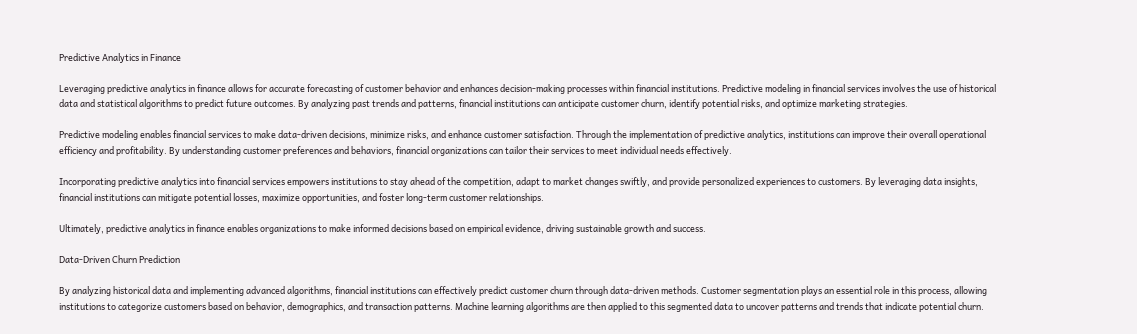Predictive Analytics in Finance

Leveraging predictive analytics in finance allows for accurate forecasting of customer behavior and enhances decision-making processes within financial institutions. Predictive modeling in financial services involves the use of historical data and statistical algorithms to predict future outcomes. By analyzing past trends and patterns, financial institutions can anticipate customer churn, identify potential risks, and optimize marketing strategies.

Predictive modeling enables financial services to make data-driven decisions, minimize risks, and enhance customer satisfaction. Through the implementation of predictive analytics, institutions can improve their overall operational efficiency and profitability. By understanding customer preferences and behaviors, financial organizations can tailor their services to meet individual needs effectively.

Incorporating predictive analytics into financial services empowers institutions to stay ahead of the competition, adapt to market changes swiftly, and provide personalized experiences to customers. By leveraging data insights, financial institutions can mitigate potential losses, maximize opportunities, and foster long-term customer relationships.

Ultimately, predictive analytics in finance enables organizations to make informed decisions based on empirical evidence, driving sustainable growth and success.

Data-Driven Churn Prediction

By analyzing historical data and implementing advanced algorithms, financial institutions can effectively predict customer churn through data-driven methods. Customer segmentation plays an essential role in this process, allowing institutions to categorize customers based on behavior, demographics, and transaction patterns. Machine learning algorithms are then applied to this segmented data to uncover patterns and trends that indicate potential churn.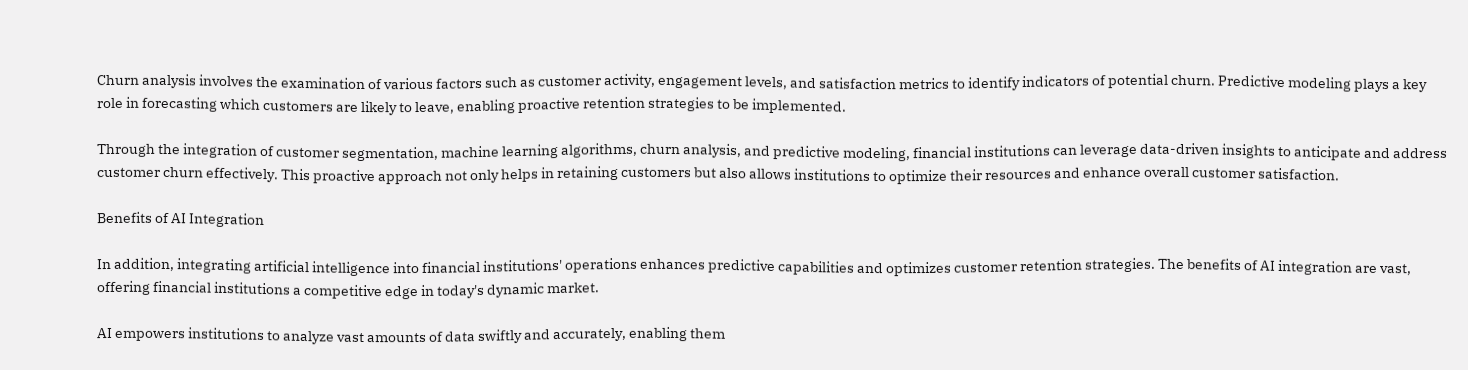Churn analysis involves the examination of various factors such as customer activity, engagement levels, and satisfaction metrics to identify indicators of potential churn. Predictive modeling plays a key role in forecasting which customers are likely to leave, enabling proactive retention strategies to be implemented.

Through the integration of customer segmentation, machine learning algorithms, churn analysis, and predictive modeling, financial institutions can leverage data-driven insights to anticipate and address customer churn effectively. This proactive approach not only helps in retaining customers but also allows institutions to optimize their resources and enhance overall customer satisfaction.

Benefits of AI Integration

In addition, integrating artificial intelligence into financial institutions' operations enhances predictive capabilities and optimizes customer retention strategies. The benefits of AI integration are vast, offering financial institutions a competitive edge in today's dynamic market.

AI empowers institutions to analyze vast amounts of data swiftly and accurately, enabling them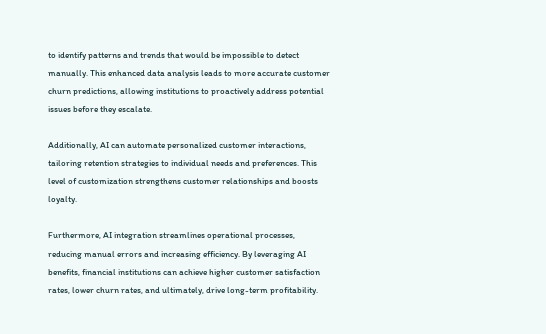to identify patterns and trends that would be impossible to detect manually. This enhanced data analysis leads to more accurate customer churn predictions, allowing institutions to proactively address potential issues before they escalate.

Additionally, AI can automate personalized customer interactions, tailoring retention strategies to individual needs and preferences. This level of customization strengthens customer relationships and boosts loyalty.

Furthermore, AI integration streamlines operational processes, reducing manual errors and increasing efficiency. By leveraging AI benefits, financial institutions can achieve higher customer satisfaction rates, lower churn rates, and ultimately, drive long-term profitability.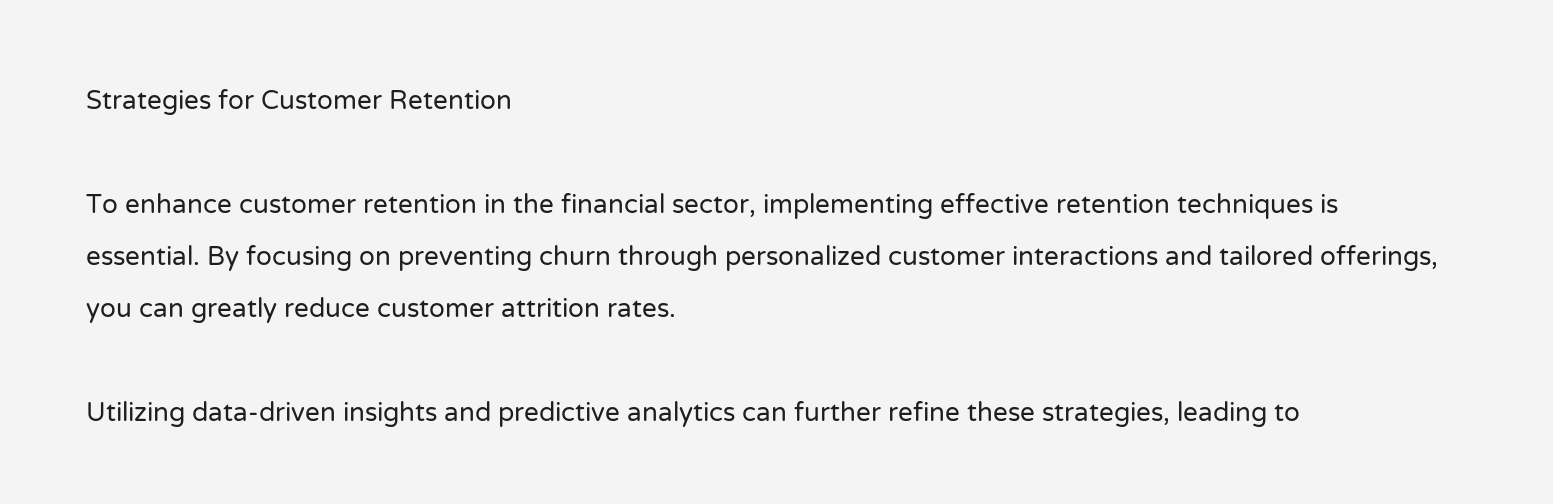Strategies for Customer Retention

To enhance customer retention in the financial sector, implementing effective retention techniques is essential. By focusing on preventing churn through personalized customer interactions and tailored offerings, you can greatly reduce customer attrition rates.

Utilizing data-driven insights and predictive analytics can further refine these strategies, leading to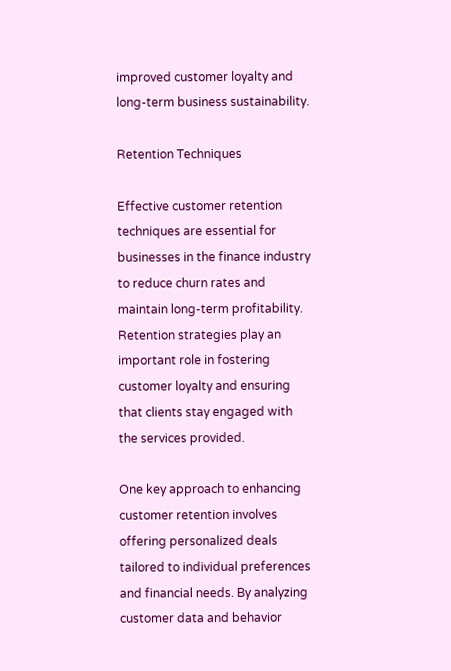improved customer loyalty and long-term business sustainability.

Retention Techniques

Effective customer retention techniques are essential for businesses in the finance industry to reduce churn rates and maintain long-term profitability. Retention strategies play an important role in fostering customer loyalty and ensuring that clients stay engaged with the services provided.

One key approach to enhancing customer retention involves offering personalized deals tailored to individual preferences and financial needs. By analyzing customer data and behavior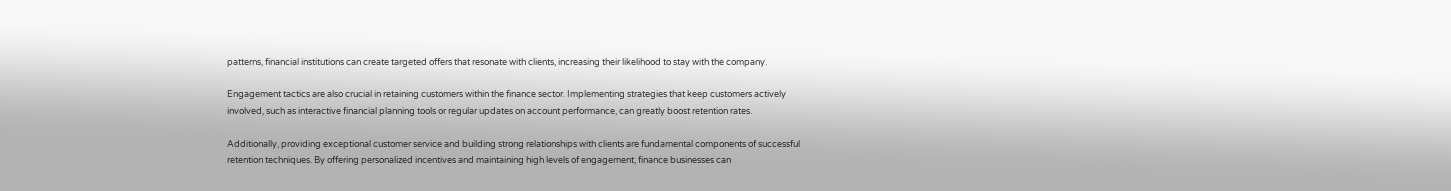patterns, financial institutions can create targeted offers that resonate with clients, increasing their likelihood to stay with the company.

Engagement tactics are also crucial in retaining customers within the finance sector. Implementing strategies that keep customers actively involved, such as interactive financial planning tools or regular updates on account performance, can greatly boost retention rates.

Additionally, providing exceptional customer service and building strong relationships with clients are fundamental components of successful retention techniques. By offering personalized incentives and maintaining high levels of engagement, finance businesses can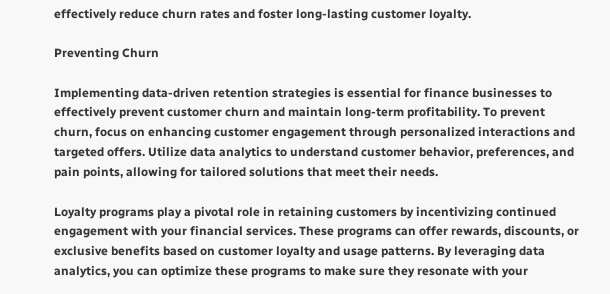effectively reduce churn rates and foster long-lasting customer loyalty.

Preventing Churn

Implementing data-driven retention strategies is essential for finance businesses to effectively prevent customer churn and maintain long-term profitability. To prevent churn, focus on enhancing customer engagement through personalized interactions and targeted offers. Utilize data analytics to understand customer behavior, preferences, and pain points, allowing for tailored solutions that meet their needs.

Loyalty programs play a pivotal role in retaining customers by incentivizing continued engagement with your financial services. These programs can offer rewards, discounts, or exclusive benefits based on customer loyalty and usage patterns. By leveraging data analytics, you can optimize these programs to make sure they resonate with your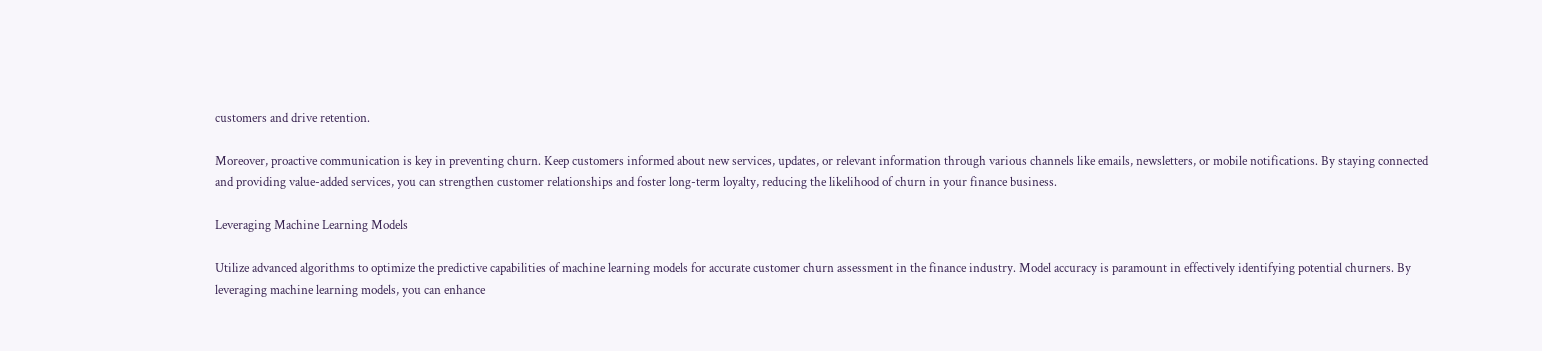customers and drive retention.

Moreover, proactive communication is key in preventing churn. Keep customers informed about new services, updates, or relevant information through various channels like emails, newsletters, or mobile notifications. By staying connected and providing value-added services, you can strengthen customer relationships and foster long-term loyalty, reducing the likelihood of churn in your finance business.

Leveraging Machine Learning Models

Utilize advanced algorithms to optimize the predictive capabilities of machine learning models for accurate customer churn assessment in the finance industry. Model accuracy is paramount in effectively identifying potential churners. By leveraging machine learning models, you can enhance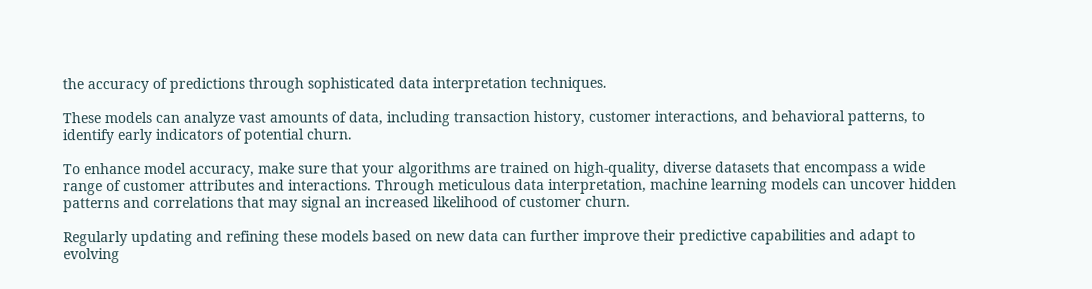the accuracy of predictions through sophisticated data interpretation techniques.

These models can analyze vast amounts of data, including transaction history, customer interactions, and behavioral patterns, to identify early indicators of potential churn.

To enhance model accuracy, make sure that your algorithms are trained on high-quality, diverse datasets that encompass a wide range of customer attributes and interactions. Through meticulous data interpretation, machine learning models can uncover hidden patterns and correlations that may signal an increased likelihood of customer churn.

Regularly updating and refining these models based on new data can further improve their predictive capabilities and adapt to evolving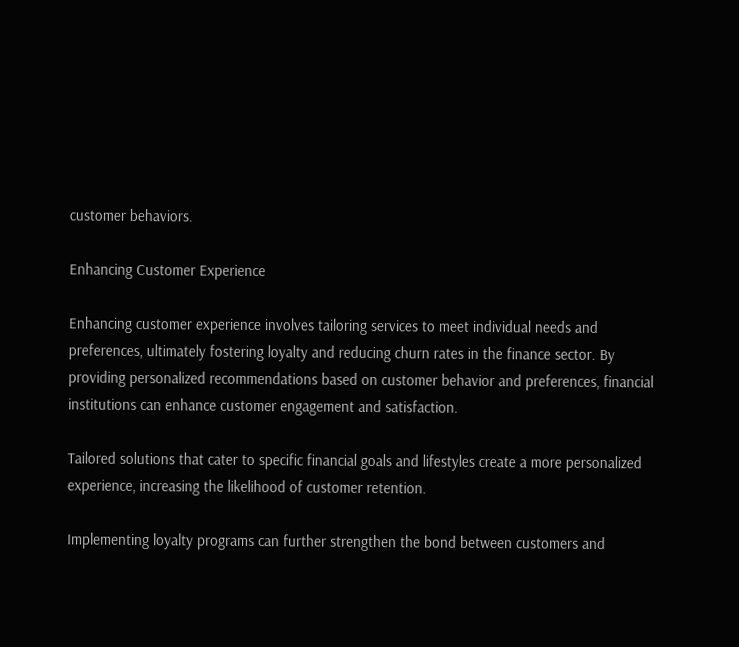customer behaviors.

Enhancing Customer Experience

Enhancing customer experience involves tailoring services to meet individual needs and preferences, ultimately fostering loyalty and reducing churn rates in the finance sector. By providing personalized recommendations based on customer behavior and preferences, financial institutions can enhance customer engagement and satisfaction.

Tailored solutions that cater to specific financial goals and lifestyles create a more personalized experience, increasing the likelihood of customer retention.

Implementing loyalty programs can further strengthen the bond between customers and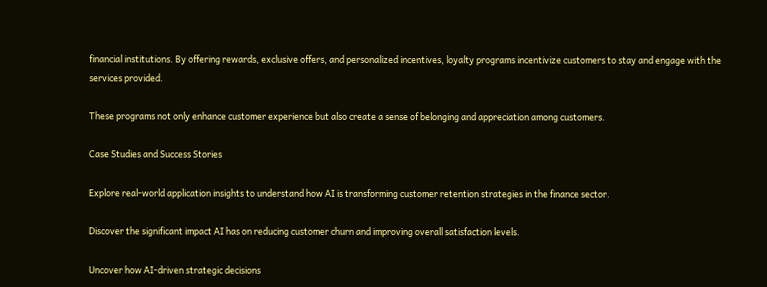financial institutions. By offering rewards, exclusive offers, and personalized incentives, loyalty programs incentivize customers to stay and engage with the services provided.

These programs not only enhance customer experience but also create a sense of belonging and appreciation among customers.

Case Studies and Success Stories

Explore real-world application insights to understand how AI is transforming customer retention strategies in the finance sector.

Discover the significant impact AI has on reducing customer churn and improving overall satisfaction levels.

Uncover how AI-driven strategic decisions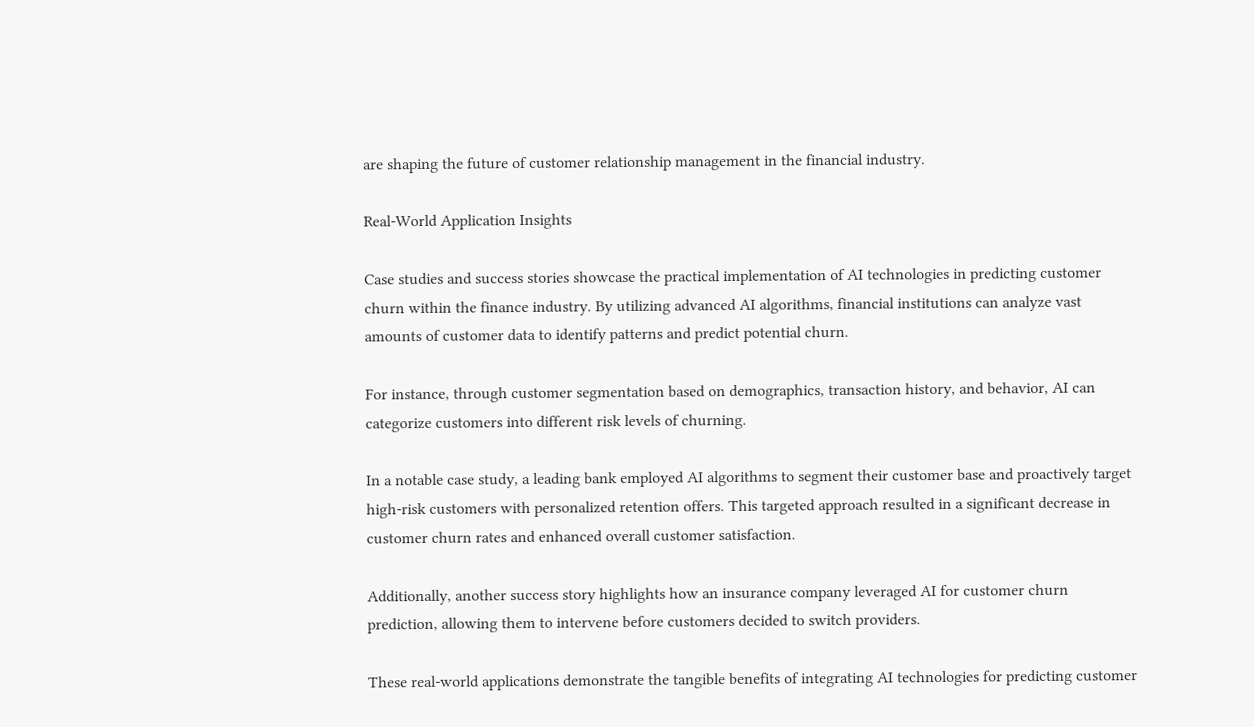are shaping the future of customer relationship management in the financial industry.

Real-World Application Insights

Case studies and success stories showcase the practical implementation of AI technologies in predicting customer churn within the finance industry. By utilizing advanced AI algorithms, financial institutions can analyze vast amounts of customer data to identify patterns and predict potential churn.

For instance, through customer segmentation based on demographics, transaction history, and behavior, AI can categorize customers into different risk levels of churning.

In a notable case study, a leading bank employed AI algorithms to segment their customer base and proactively target high-risk customers with personalized retention offers. This targeted approach resulted in a significant decrease in customer churn rates and enhanced overall customer satisfaction.

Additionally, another success story highlights how an insurance company leveraged AI for customer churn prediction, allowing them to intervene before customers decided to switch providers.

These real-world applications demonstrate the tangible benefits of integrating AI technologies for predicting customer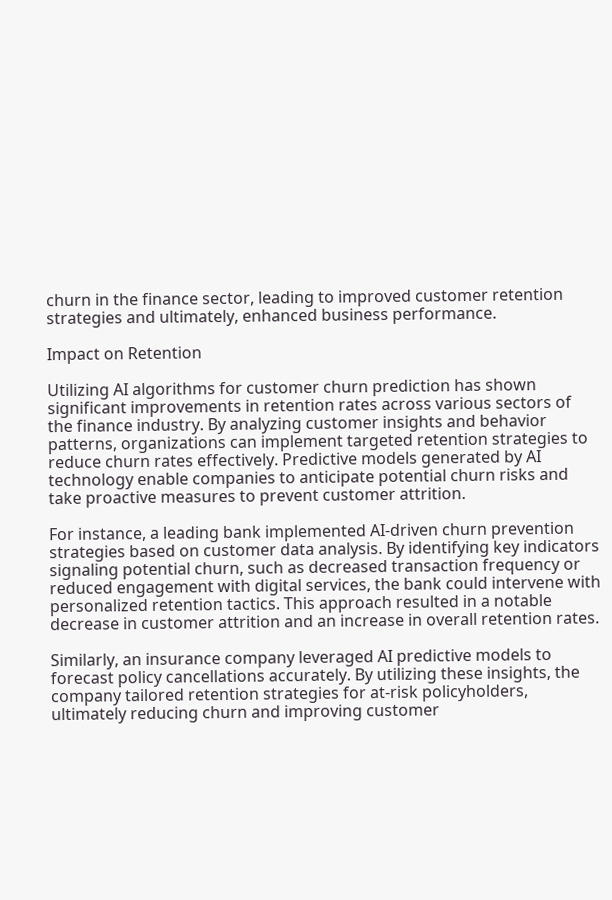churn in the finance sector, leading to improved customer retention strategies and ultimately, enhanced business performance.

Impact on Retention

Utilizing AI algorithms for customer churn prediction has shown significant improvements in retention rates across various sectors of the finance industry. By analyzing customer insights and behavior patterns, organizations can implement targeted retention strategies to reduce churn rates effectively. Predictive models generated by AI technology enable companies to anticipate potential churn risks and take proactive measures to prevent customer attrition.

For instance, a leading bank implemented AI-driven churn prevention strategies based on customer data analysis. By identifying key indicators signaling potential churn, such as decreased transaction frequency or reduced engagement with digital services, the bank could intervene with personalized retention tactics. This approach resulted in a notable decrease in customer attrition and an increase in overall retention rates.

Similarly, an insurance company leveraged AI predictive models to forecast policy cancellations accurately. By utilizing these insights, the company tailored retention strategies for at-risk policyholders, ultimately reducing churn and improving customer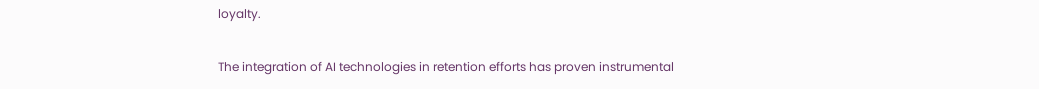loyalty.

The integration of AI technologies in retention efforts has proven instrumental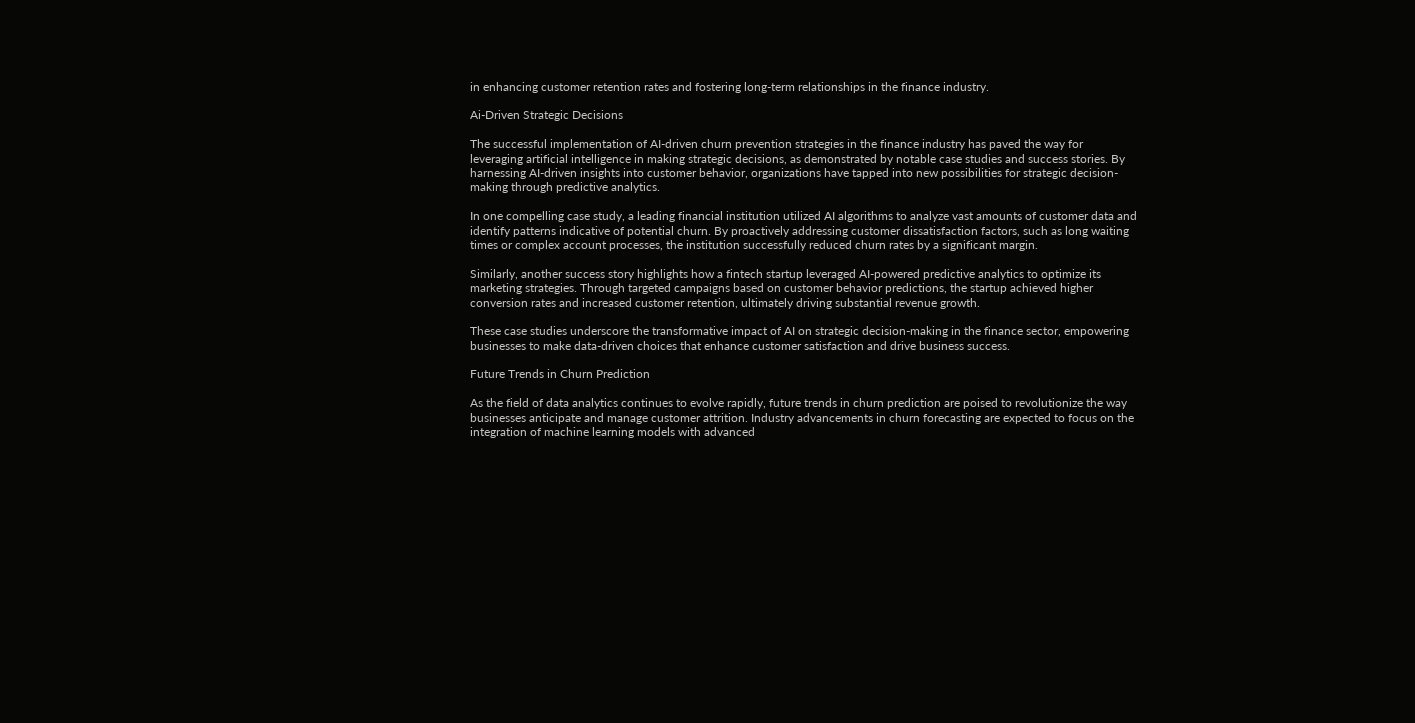in enhancing customer retention rates and fostering long-term relationships in the finance industry.

Ai-Driven Strategic Decisions

The successful implementation of AI-driven churn prevention strategies in the finance industry has paved the way for leveraging artificial intelligence in making strategic decisions, as demonstrated by notable case studies and success stories. By harnessing AI-driven insights into customer behavior, organizations have tapped into new possibilities for strategic decision-making through predictive analytics.

In one compelling case study, a leading financial institution utilized AI algorithms to analyze vast amounts of customer data and identify patterns indicative of potential churn. By proactively addressing customer dissatisfaction factors, such as long waiting times or complex account processes, the institution successfully reduced churn rates by a significant margin.

Similarly, another success story highlights how a fintech startup leveraged AI-powered predictive analytics to optimize its marketing strategies. Through targeted campaigns based on customer behavior predictions, the startup achieved higher conversion rates and increased customer retention, ultimately driving substantial revenue growth.

These case studies underscore the transformative impact of AI on strategic decision-making in the finance sector, empowering businesses to make data-driven choices that enhance customer satisfaction and drive business success.

Future Trends in Churn Prediction

As the field of data analytics continues to evolve rapidly, future trends in churn prediction are poised to revolutionize the way businesses anticipate and manage customer attrition. Industry advancements in churn forecasting are expected to focus on the integration of machine learning models with advanced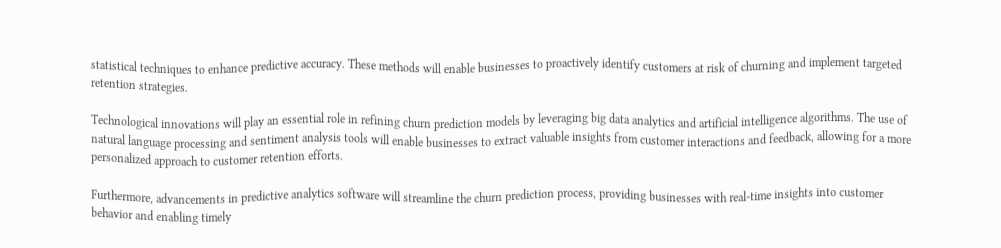statistical techniques to enhance predictive accuracy. These methods will enable businesses to proactively identify customers at risk of churning and implement targeted retention strategies.

Technological innovations will play an essential role in refining churn prediction models by leveraging big data analytics and artificial intelligence algorithms. The use of natural language processing and sentiment analysis tools will enable businesses to extract valuable insights from customer interactions and feedback, allowing for a more personalized approach to customer retention efforts.

Furthermore, advancements in predictive analytics software will streamline the churn prediction process, providing businesses with real-time insights into customer behavior and enabling timely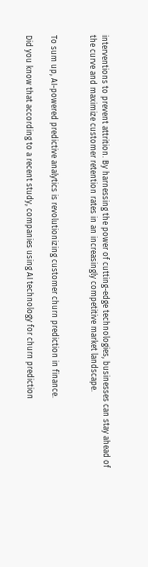interventions to prevent attrition. By harnessing the power of cutting-edge technologies, businesses can stay ahead of the curve and maximize customer retention rates in an increasingly competitive market landscape.


To sum up, AI-powered predictive analytics is revolutionizing customer churn prediction in finance.

Did you know that according to a recent study, companies using AI technology for churn prediction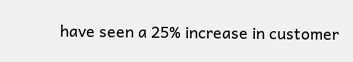have seen a 25% increase in customer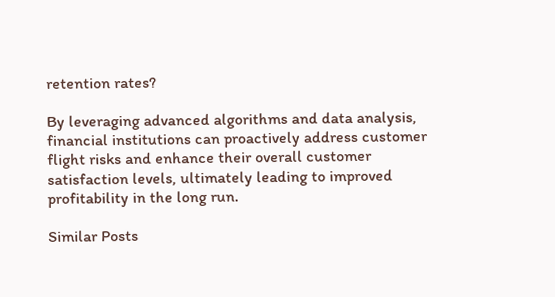retention rates?

By leveraging advanced algorithms and data analysis, financial institutions can proactively address customer flight risks and enhance their overall customer satisfaction levels, ultimately leading to improved profitability in the long run.

Similar Posts